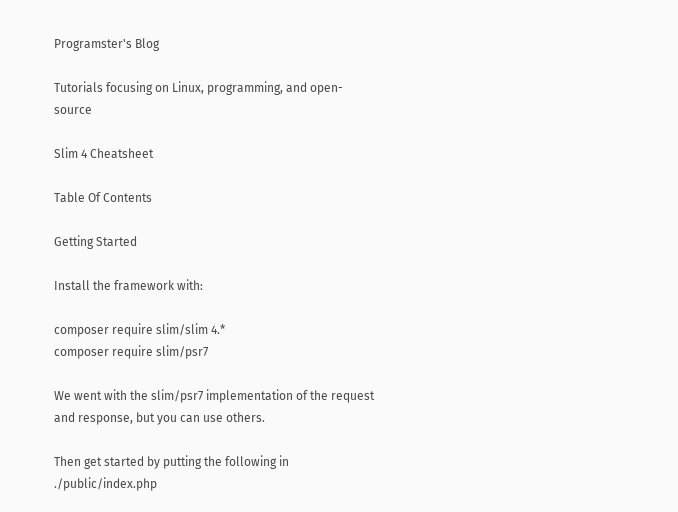Programster's Blog

Tutorials focusing on Linux, programming, and open-source

Slim 4 Cheatsheet

Table Of Contents

Getting Started

Install the framework with:

composer require slim/slim 4.*
composer require slim/psr7

We went with the slim/psr7 implementation of the request and response, but you can use others.

Then get started by putting the following in ./public/index.php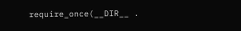require_once(__DIR__ .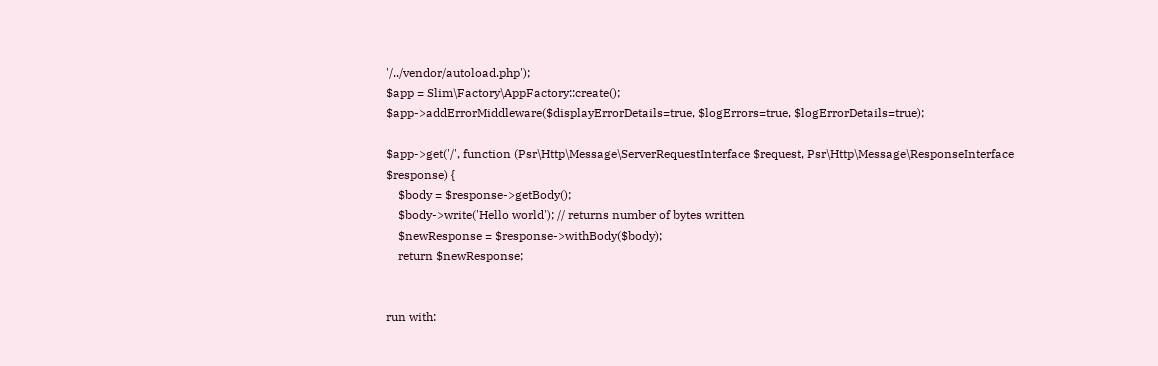'/../vendor/autoload.php');
$app = Slim\Factory\AppFactory::create();
$app->addErrorMiddleware($displayErrorDetails=true, $logErrors=true, $logErrorDetails=true);

$app->get('/', function (Psr\Http\Message\ServerRequestInterface $request, Psr\Http\Message\ResponseInterface $response) {
    $body = $response->getBody();
    $body->write('Hello world'); // returns number of bytes written
    $newResponse = $response->withBody($body);
    return $newResponse;


run with: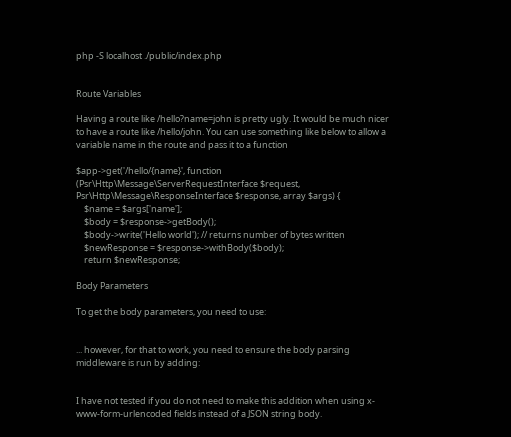php -S localhost ./public/index.php


Route Variables

Having a route like /hello?name=john is pretty ugly. It would be much nicer to have a route like /hello/john. You can use something like below to allow a variable name in the route and pass it to a function

$app->get('/hello/{name}', function (Psr\Http\Message\ServerRequestInterface $request, Psr\Http\Message\ResponseInterface $response, array $args) {
    $name = $args['name'];
    $body = $response->getBody();
    $body->write('Hello world'); // returns number of bytes written
    $newResponse = $response->withBody($body);
    return $newResponse;

Body Parameters

To get the body parameters, you need to use:


... however, for that to work, you need to ensure the body parsing middleware is run by adding:


I have not tested if you do not need to make this addition when using x-www-form-urlencoded fields instead of a JSON string body.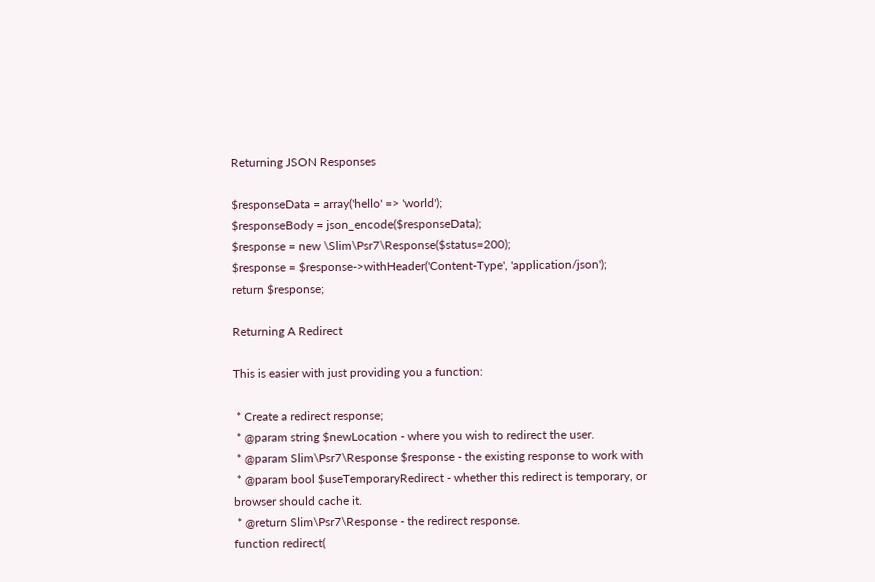Returning JSON Responses

$responseData = array('hello' => 'world');
$responseBody = json_encode($responseData);
$response = new \Slim\Psr7\Response($status=200);
$response = $response->withHeader('Content-Type', 'application/json');
return $response;

Returning A Redirect

This is easier with just providing you a function:

 * Create a redirect response;
 * @param string $newLocation - where you wish to redirect the user.
 * @param Slim\Psr7\Response $response - the existing response to work with
 * @param bool $useTemporaryRedirect - whether this redirect is temporary, or browser should cache it.
 * @return Slim\Psr7\Response - the redirect response.
function redirect(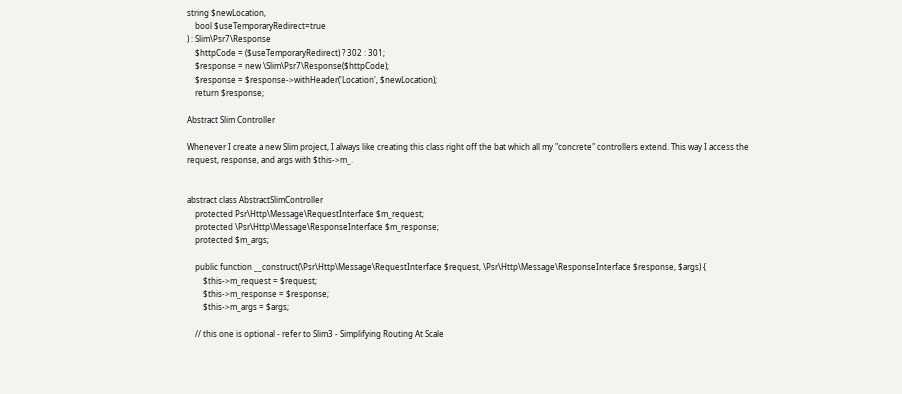string $newLocation,
    bool $useTemporaryRedirect=true
) : Slim\Psr7\Response
    $httpCode = ($useTemporaryRedirect) ? 302 : 301;
    $response = new \Slim\Psr7\Response($httpCode);
    $response = $response->withHeader('Location', $newLocation);
    return $response;

Abstract Slim Controller

Whenever I create a new Slim project, I always like creating this class right off the bat which all my "concrete" controllers extend. This way I access the request, response, and args with $this->m_.


abstract class AbstractSlimController
    protected Psr\Http\Message\RequestInterface $m_request;
    protected \Psr\Http\Message\ResponseInterface $m_response;
    protected $m_args;

    public function __construct(\Psr\Http\Message\RequestInterface $request, \Psr\Http\Message\ResponseInterface $response, $args) {
        $this->m_request = $request;
        $this->m_response = $response;
        $this->m_args = $args;

    // this one is optional - refer to Slim3 - Simplifying Routing At Scale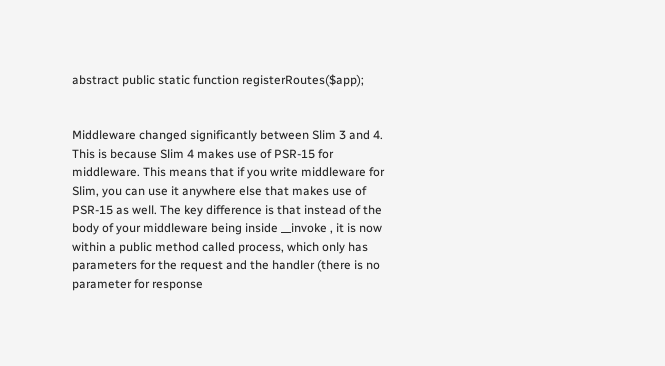abstract public static function registerRoutes($app);


Middleware changed significantly between Slim 3 and 4. This is because Slim 4 makes use of PSR-15 for middleware. This means that if you write middleware for Slim, you can use it anywhere else that makes use of PSR-15 as well. The key difference is that instead of the body of your middleware being inside __invoke , it is now within a public method called process, which only has parameters for the request and the handler (there is no parameter for response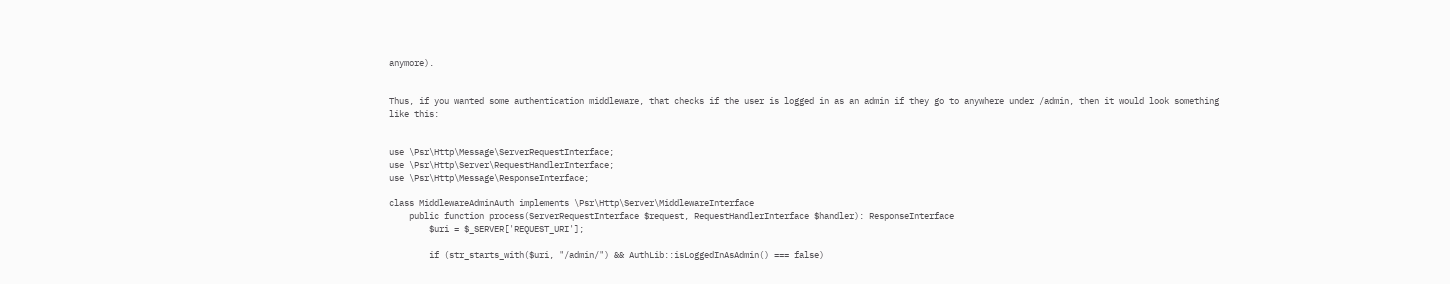anymore).


Thus, if you wanted some authentication middleware, that checks if the user is logged in as an admin if they go to anywhere under /admin, then it would look something like this:


use \Psr\Http\Message\ServerRequestInterface;
use \Psr\Http\Server\RequestHandlerInterface;
use \Psr\Http\Message\ResponseInterface;

class MiddlewareAdminAuth implements \Psr\Http\Server\MiddlewareInterface
    public function process(ServerRequestInterface $request, RequestHandlerInterface $handler): ResponseInterface
        $uri = $_SERVER['REQUEST_URI'];

        if (str_starts_with($uri, "/admin/") && AuthLib::isLoggedInAsAdmin() === false)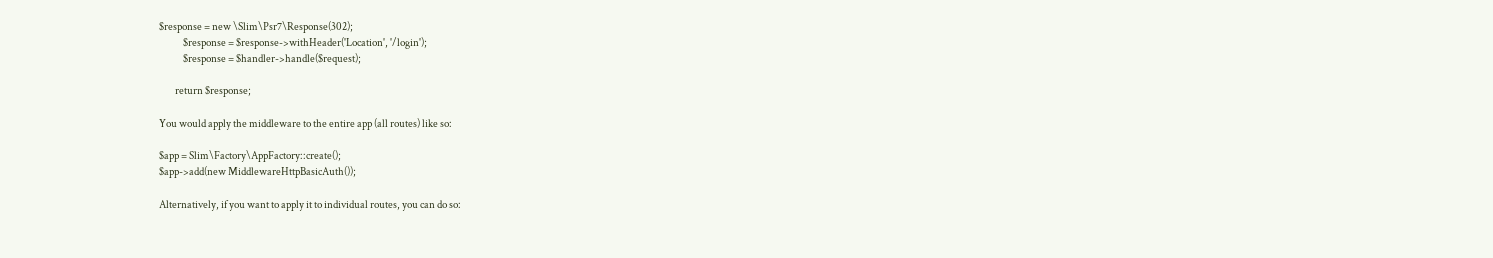$response = new \Slim\Psr7\Response(302);
            $response = $response->withHeader('Location', '/login');
            $response = $handler->handle($request);

        return $response;

You would apply the middleware to the entire app (all routes) like so:

$app = Slim\Factory\AppFactory::create();
$app->add(new MiddlewareHttpBasicAuth());

Alternatively, if you want to apply it to individual routes, you can do so: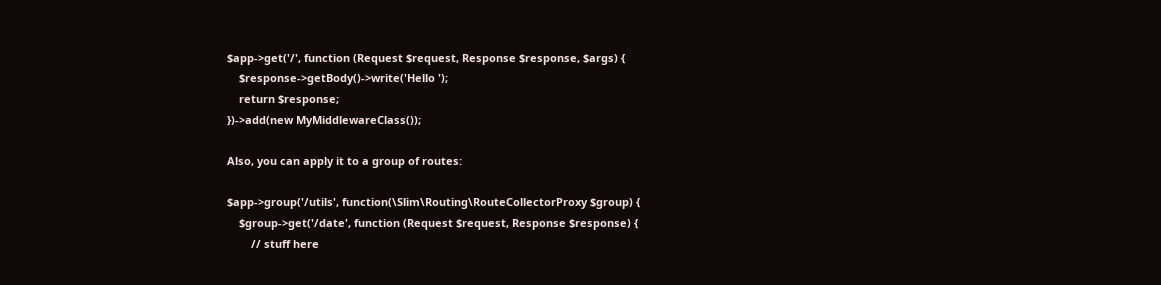$app->get('/', function (Request $request, Response $response, $args) {
    $response->getBody()->write('Hello ');
    return $response;
})->add(new MyMiddlewareClass());

Also, you can apply it to a group of routes:

$app->group('/utils', function(\Slim\Routing\RouteCollectorProxy $group) {
    $group->get('/date', function (Request $request, Response $response) {
        // stuff here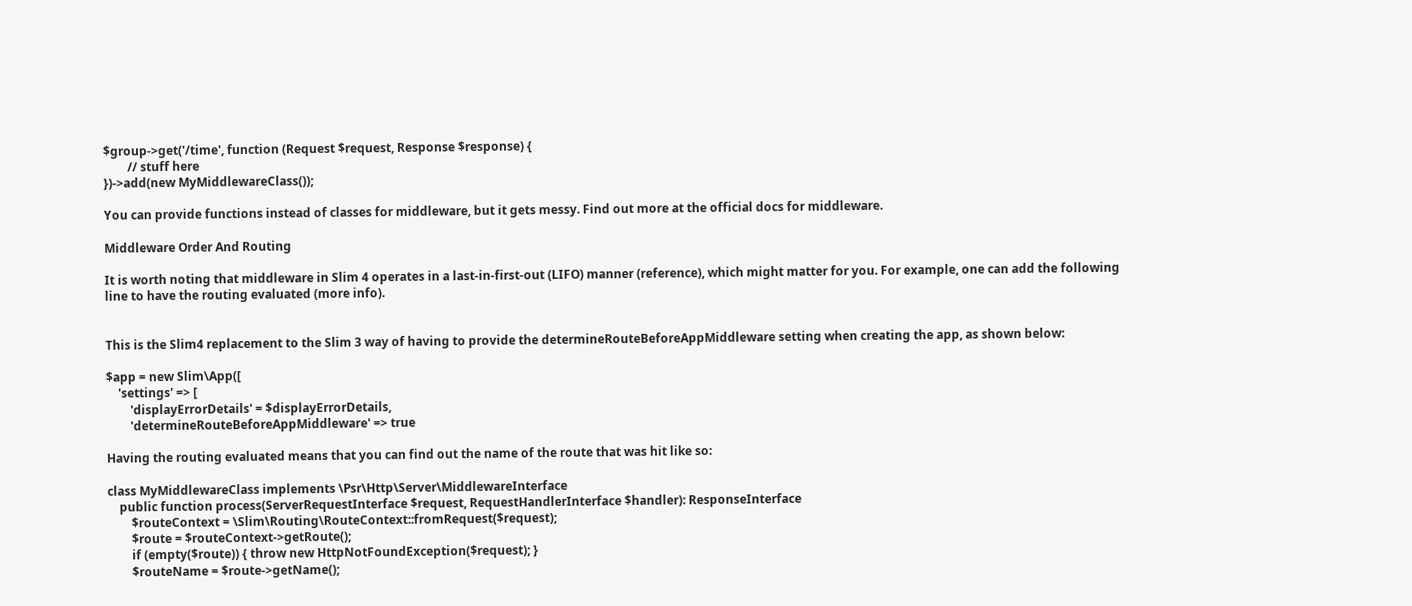$group->get('/time', function (Request $request, Response $response) {
        // stuff here
})->add(new MyMiddlewareClass());

You can provide functions instead of classes for middleware, but it gets messy. Find out more at the official docs for middleware.

Middleware Order And Routing

It is worth noting that middleware in Slim 4 operates in a last-in-first-out (LIFO) manner (reference), which might matter for you. For example, one can add the following line to have the routing evaluated (more info).


This is the Slim4 replacement to the Slim 3 way of having to provide the determineRouteBeforeAppMiddleware setting when creating the app, as shown below:

$app = new Slim\App([
    'settings' => [
        'displayErrorDetails' = $displayErrorDetails,
        'determineRouteBeforeAppMiddleware' => true

Having the routing evaluated means that you can find out the name of the route that was hit like so:

class MyMiddlewareClass implements \Psr\Http\Server\MiddlewareInterface
    public function process(ServerRequestInterface $request, RequestHandlerInterface $handler): ResponseInterface
        $routeContext = \Slim\Routing\RouteContext::fromRequest($request);
        $route = $routeContext->getRoute();
        if (empty($route)) { throw new HttpNotFoundException($request); }
        $routeName = $route->getName();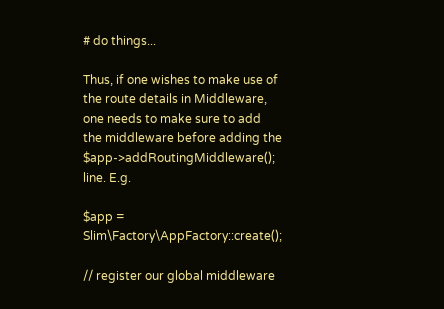# do things...

Thus, if one wishes to make use of the route details in Middleware, one needs to make sure to add the middleware before adding the $app->addRoutingMiddleware(); line. E.g.

$app = Slim\Factory\AppFactory::create();

// register our global middleware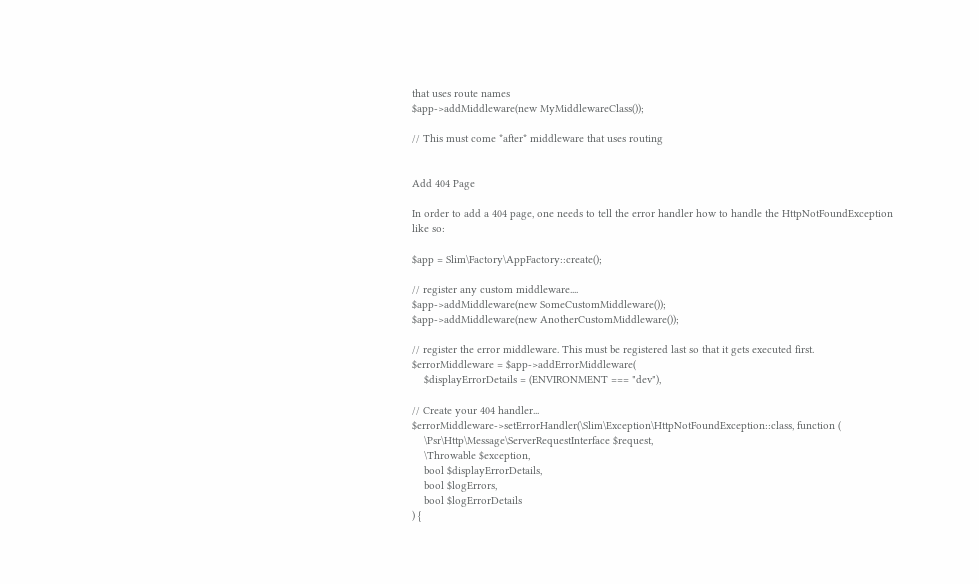that uses route names
$app->addMiddleware(new MyMiddlewareClass());

// This must come *after* middleware that uses routing


Add 404 Page

In order to add a 404 page, one needs to tell the error handler how to handle the HttpNotFoundException like so:

$app = Slim\Factory\AppFactory::create();

// register any custom middleware....
$app->addMiddleware(new SomeCustomMiddleware());
$app->addMiddleware(new AnotherCustomMiddleware());

// register the error middleware. This must be registered last so that it gets executed first.
$errorMiddleware = $app->addErrorMiddleware(
    $displayErrorDetails = (ENVIRONMENT === "dev"),

// Create your 404 handler...
$errorMiddleware->setErrorHandler(\Slim\Exception\HttpNotFoundException::class, function (
    \Psr\Http\Message\ServerRequestInterface $request,
    \Throwable $exception,
    bool $displayErrorDetails,
    bool $logErrors,
    bool $logErrorDetails
) {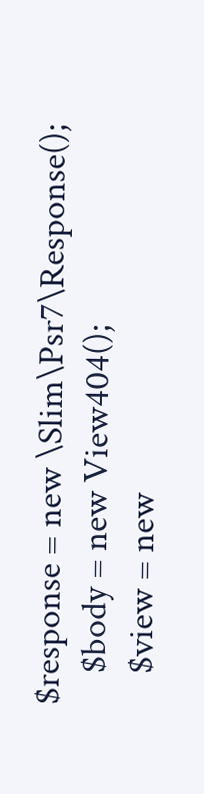$response = new \Slim\Psr7\Response();
    $body = new View404();
    $view = new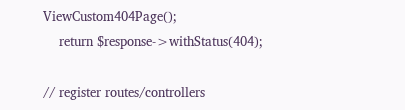ViewCustom404Page();
    return $response->withStatus(404);

// register routes/controllers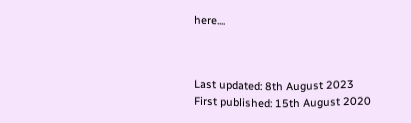here....



Last updated: 8th August 2023
First published: 15th August 2020